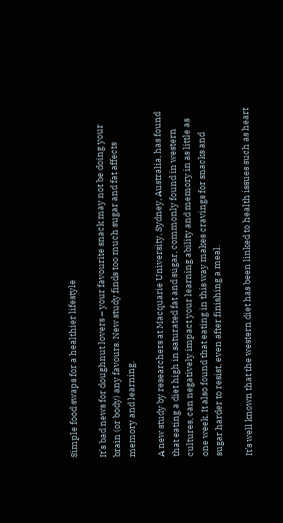Simple food swaps for a healthier lifestyle

It’s bad news for doughnut lovers – your favourite snack may not be doing your brain (or body) any favours. New study finds too much sugar and fat affects memory and learning.

A new study by researchers at Macquarie University, Sydney, Australia, has found that eating a diet high in saturated fat and sugar, commonly found in western cultures, can negatively impact your learning ability and memory in as little as one week. It also found that eating in this way makes cravings for snacks and sugar harder to resist, even after finishing a meal.

It’s well known that the western diet has been linked to health issues such as heart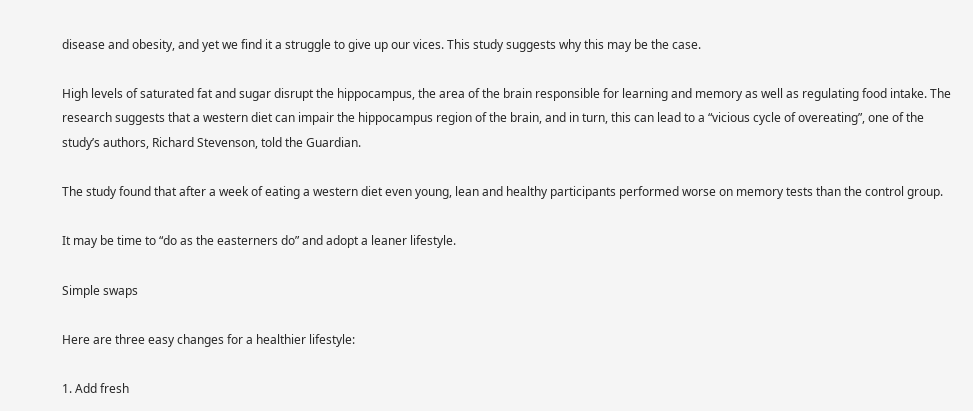disease and obesity, and yet we find it a struggle to give up our vices. This study suggests why this may be the case.

High levels of saturated fat and sugar disrupt the hippocampus, the area of the brain responsible for learning and memory as well as regulating food intake. The research suggests that a western diet can impair the hippocampus region of the brain, and in turn, this can lead to a “vicious cycle of overeating”, one of the study’s authors, Richard Stevenson, told the Guardian.

The study found that after a week of eating a western diet even young, lean and healthy participants performed worse on memory tests than the control group.

It may be time to “do as the easterners do” and adopt a leaner lifestyle.

Simple swaps

Here are three easy changes for a healthier lifestyle:

1. Add fresh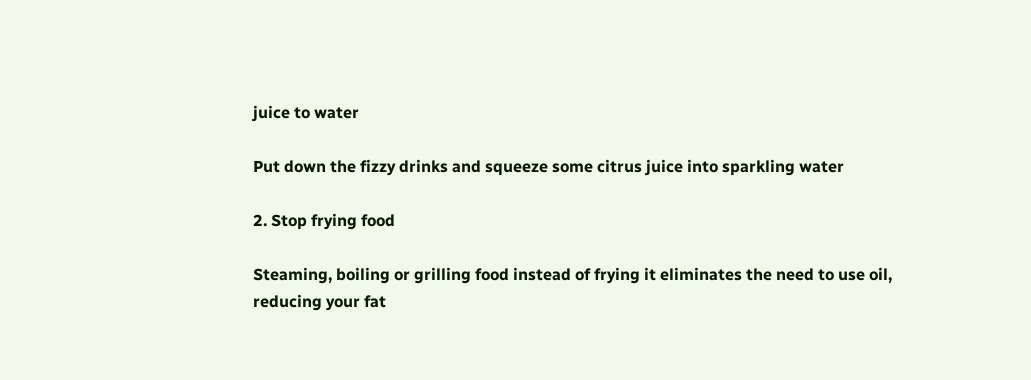juice to water

Put down the fizzy drinks and squeeze some citrus juice into sparkling water

2. Stop frying food

Steaming, boiling or grilling food instead of frying it eliminates the need to use oil, reducing your fat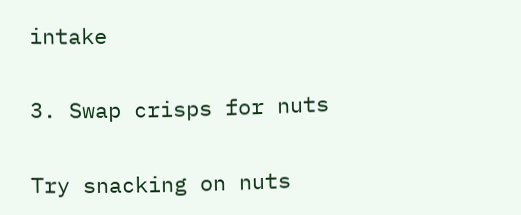intake

3. Swap crisps for nuts

Try snacking on nuts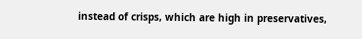instead of crisps, which are high in preservatives,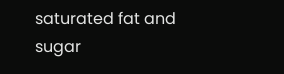saturated fat and sugar